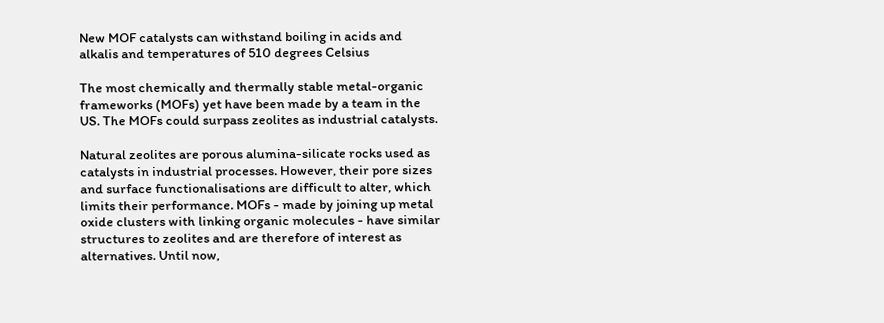New MOF catalysts can withstand boiling in acids and alkalis and temperatures of 510 degrees Celsius

The most chemically and thermally stable metal-organic frameworks (MOFs) yet have been made by a team in the US. The MOFs could surpass zeolites as industrial catalysts.

Natural zeolites are porous alumina-silicate rocks used as catalysts in industrial processes. However, their pore sizes and surface functionalisations are difficult to alter, which limits their performance. MOFs - made by joining up metal oxide clusters with linking organic molecules - have similar structures to zeolites and are therefore of interest as alternatives. Until now,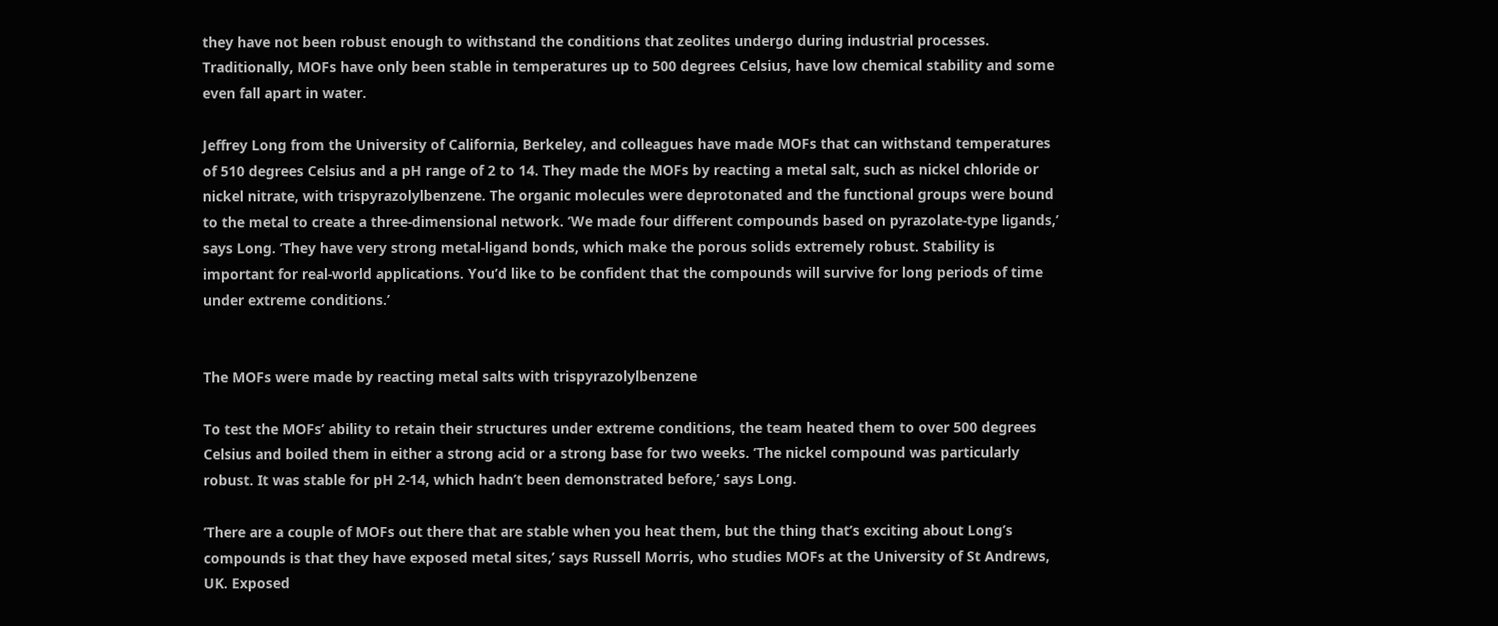they have not been robust enough to withstand the conditions that zeolites undergo during industrial processes. Traditionally, MOFs have only been stable in temperatures up to 500 degrees Celsius, have low chemical stability and some even fall apart in water.

Jeffrey Long from the University of California, Berkeley, and colleagues have made MOFs that can withstand temperatures of 510 degrees Celsius and a pH range of 2 to 14. They made the MOFs by reacting a metal salt, such as nickel chloride or nickel nitrate, with trispyrazolylbenzene. The organic molecules were deprotonated and the functional groups were bound to the metal to create a three-dimensional network. ’We made four different compounds based on pyrazolate-type ligands,’ says Long. ’They have very strong metal-ligand bonds, which make the porous solids extremely robust. Stability is important for real-world applications. You’d like to be confident that the compounds will survive for long periods of time under extreme conditions.’


The MOFs were made by reacting metal salts with trispyrazolylbenzene

To test the MOFs’ ability to retain their structures under extreme conditions, the team heated them to over 500 degrees Celsius and boiled them in either a strong acid or a strong base for two weeks. ’The nickel compound was particularly robust. It was stable for pH 2-14, which hadn’t been demonstrated before,’ says Long.

’There are a couple of MOFs out there that are stable when you heat them, but the thing that’s exciting about Long’s compounds is that they have exposed metal sites,’ says Russell Morris, who studies MOFs at the University of St Andrews, UK. Exposed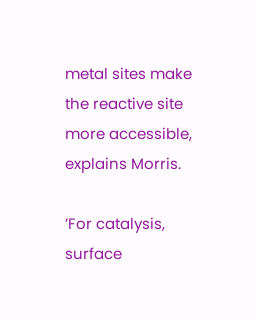metal sites make the reactive site more accessible, explains Morris.

’For catalysis, surface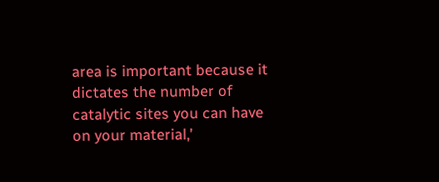area is important because it dictates the number of catalytic sites you can have on your material,’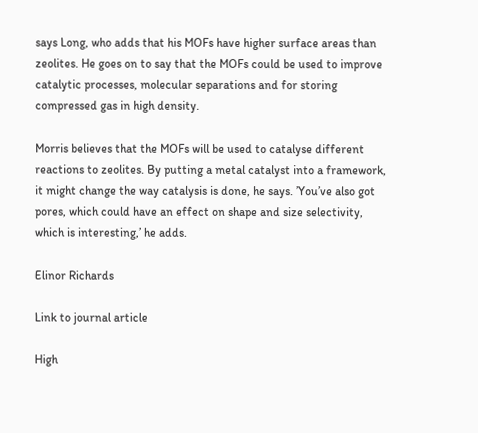says Long, who adds that his MOFs have higher surface areas than zeolites. He goes on to say that the MOFs could be used to improve catalytic processes, molecular separations and for storing compressed gas in high density.

Morris believes that the MOFs will be used to catalyse different reactions to zeolites. By putting a metal catalyst into a framework, it might change the way catalysis is done, he says. ’You’ve also got pores, which could have an effect on shape and size selectivity, which is interesting,’ he adds.

Elinor Richards

Link to journal article

High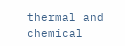thermal and chemical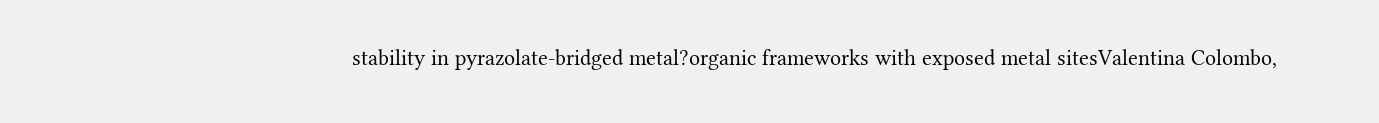stability in pyrazolate-bridged metal?organic frameworks with exposed metal sitesValentina Colombo,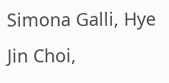Simona Galli, Hye Jin Choi,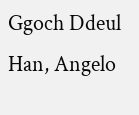Ggoch Ddeul Han, Angelo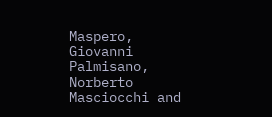Maspero, Giovanni Palmisano, Norberto Masciocchi and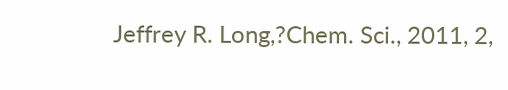Jeffrey R. Long,?Chem. Sci., 2011, 2,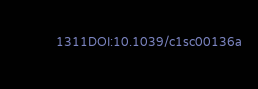1311DOI:10.1039/c1sc00136a